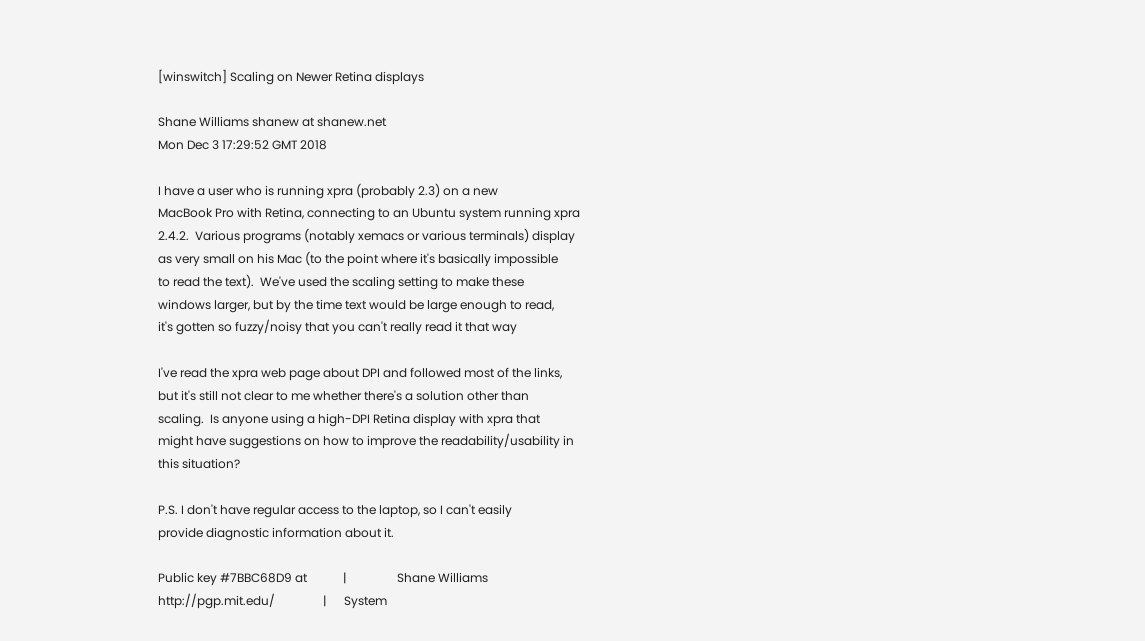[winswitch] Scaling on Newer Retina displays

Shane Williams shanew at shanew.net
Mon Dec 3 17:29:52 GMT 2018

I have a user who is running xpra (probably 2.3) on a new
MacBook Pro with Retina, connecting to an Ubuntu system running xpra
2.4.2.  Various programs (notably xemacs or various terminals) display
as very small on his Mac (to the point where it's basically impossible
to read the text).  We've used the scaling setting to make these
windows larger, but by the time text would be large enough to read,
it's gotten so fuzzy/noisy that you can't really read it that way

I've read the xpra web page about DPI and followed most of the links,
but it's still not clear to me whether there's a solution other than
scaling.  Is anyone using a high-DPI Retina display with xpra that
might have suggestions on how to improve the readability/usability in
this situation?

P.S. I don't have regular access to the laptop, so I can't easily
provide diagnostic information about it.

Public key #7BBC68D9 at            |                 Shane Williams
http://pgp.mit.edu/                |      System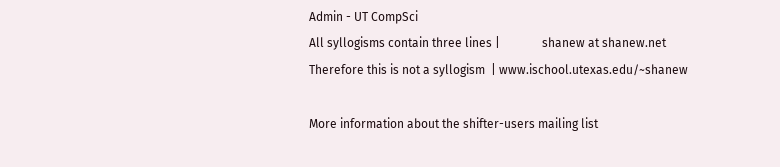Admin - UT CompSci
All syllogisms contain three lines |              shanew at shanew.net
Therefore this is not a syllogism  | www.ischool.utexas.edu/~shanew

More information about the shifter-users mailing list